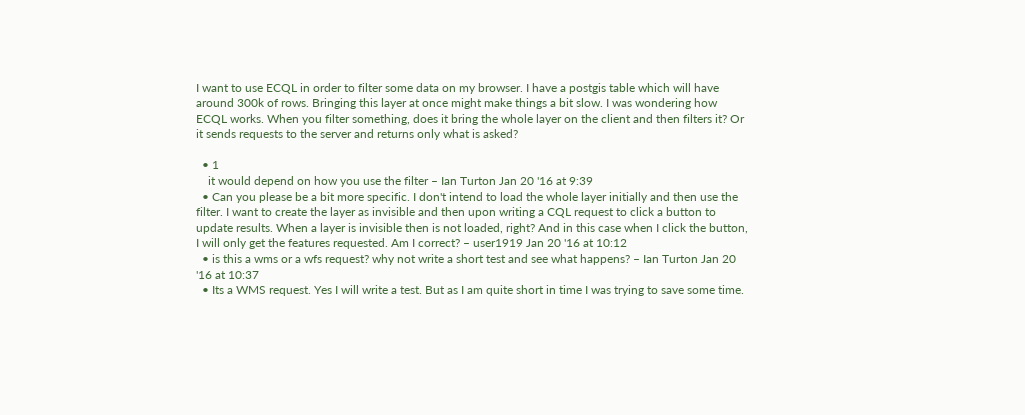I want to use ECQL in order to filter some data on my browser. I have a postgis table which will have around 300k of rows. Bringing this layer at once might make things a bit slow. I was wondering how ECQL works. When you filter something, does it bring the whole layer on the client and then filters it? Or it sends requests to the server and returns only what is asked?

  • 1
    it would depend on how you use the filter – Ian Turton Jan 20 '16 at 9:39
  • Can you please be a bit more specific. I don't intend to load the whole layer initially and then use the filter. I want to create the layer as invisible and then upon writing a CQL request to click a button to update results. When a layer is invisible then is not loaded, right? And in this case when I click the button, I will only get the features requested. Am I correct? – user1919 Jan 20 '16 at 10:12
  • is this a wms or a wfs request? why not write a short test and see what happens? – Ian Turton Jan 20 '16 at 10:37
  • Its a WMS request. Yes I will write a test. But as I am quite short in time I was trying to save some time.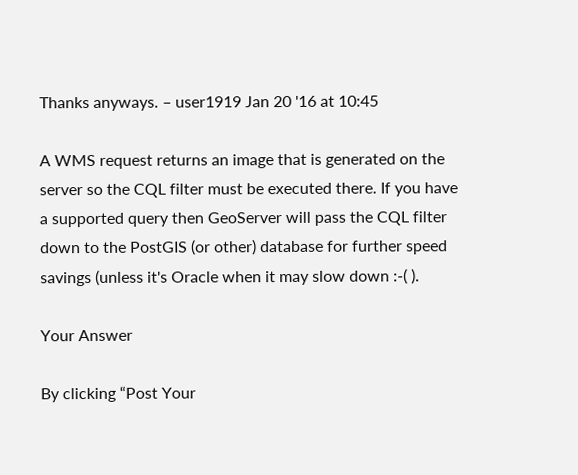Thanks anyways. – user1919 Jan 20 '16 at 10:45

A WMS request returns an image that is generated on the server so the CQL filter must be executed there. If you have a supported query then GeoServer will pass the CQL filter down to the PostGIS (or other) database for further speed savings (unless it's Oracle when it may slow down :-( ).

Your Answer

By clicking “Post Your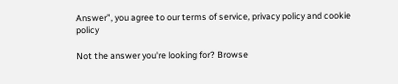Answer”, you agree to our terms of service, privacy policy and cookie policy

Not the answer you're looking for? Browse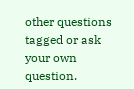other questions tagged or ask your own question.